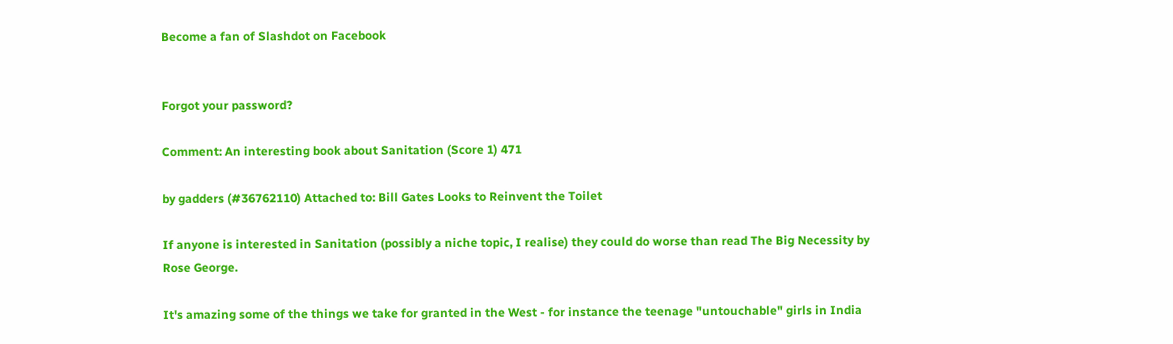Become a fan of Slashdot on Facebook


Forgot your password?

Comment: An interesting book about Sanitation (Score 1) 471

by gadders (#36762110) Attached to: Bill Gates Looks to Reinvent the Toilet

If anyone is interested in Sanitation (possibly a niche topic, I realise) they could do worse than read The Big Necessity by Rose George.

It's amazing some of the things we take for granted in the West - for instance the teenage "untouchable" girls in India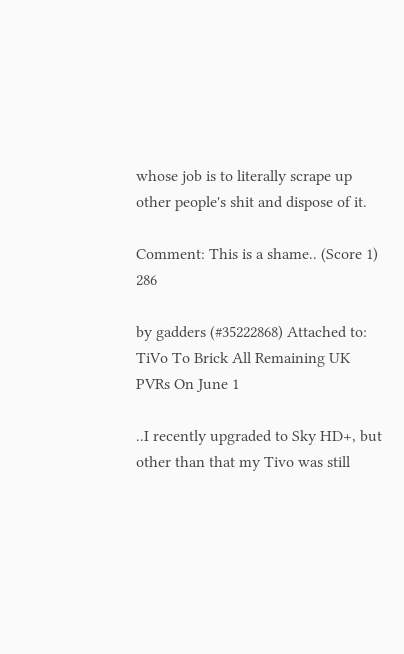whose job is to literally scrape up other people's shit and dispose of it.

Comment: This is a shame.. (Score 1) 286

by gadders (#35222868) Attached to: TiVo To Brick All Remaining UK PVRs On June 1

..I recently upgraded to Sky HD+, but other than that my Tivo was still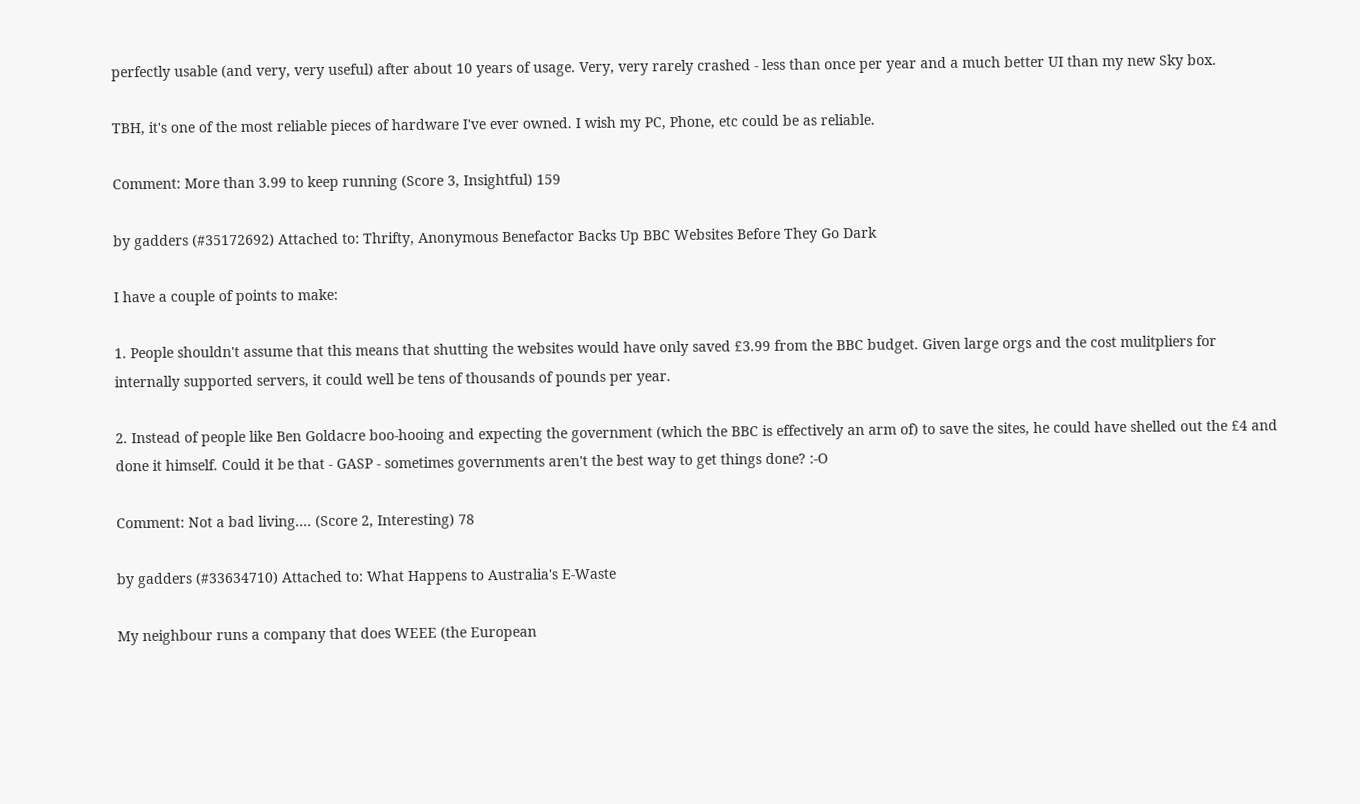perfectly usable (and very, very useful) after about 10 years of usage. Very, very rarely crashed - less than once per year and a much better UI than my new Sky box.

TBH, it's one of the most reliable pieces of hardware I've ever owned. I wish my PC, Phone, etc could be as reliable.

Comment: More than 3.99 to keep running (Score 3, Insightful) 159

by gadders (#35172692) Attached to: Thrifty, Anonymous Benefactor Backs Up BBC Websites Before They Go Dark

I have a couple of points to make:

1. People shouldn't assume that this means that shutting the websites would have only saved £3.99 from the BBC budget. Given large orgs and the cost mulitpliers for internally supported servers, it could well be tens of thousands of pounds per year.

2. Instead of people like Ben Goldacre boo-hooing and expecting the government (which the BBC is effectively an arm of) to save the sites, he could have shelled out the £4 and done it himself. Could it be that - GASP - sometimes governments aren't the best way to get things done? :-O

Comment: Not a bad living.... (Score 2, Interesting) 78

by gadders (#33634710) Attached to: What Happens to Australia's E-Waste

My neighbour runs a company that does WEEE (the European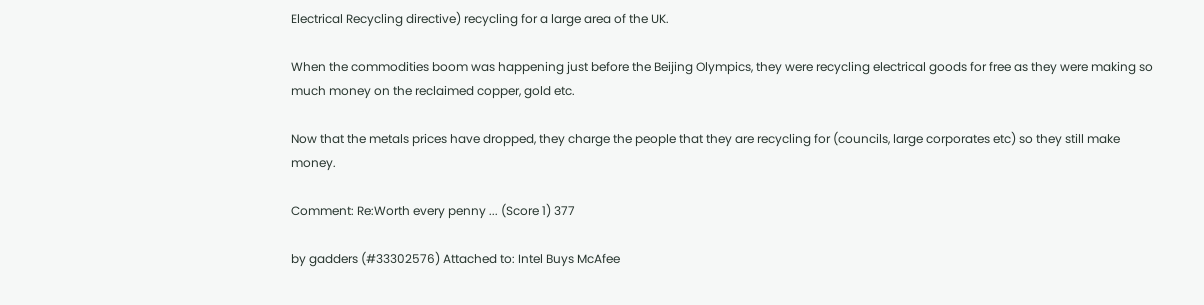Electrical Recycling directive) recycling for a large area of the UK.

When the commodities boom was happening just before the Beijing Olympics, they were recycling electrical goods for free as they were making so much money on the reclaimed copper, gold etc.

Now that the metals prices have dropped, they charge the people that they are recycling for (councils, large corporates etc) so they still make money.

Comment: Re:Worth every penny ... (Score 1) 377

by gadders (#33302576) Attached to: Intel Buys McAfee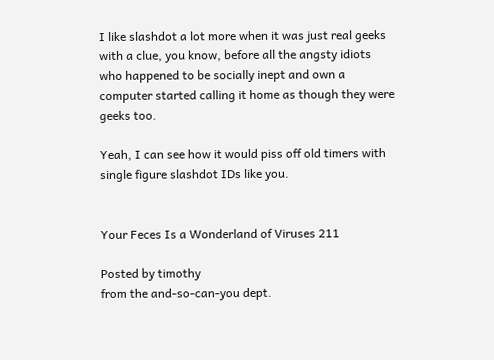I like slashdot a lot more when it was just real geeks with a clue, you know, before all the angsty idiots who happened to be socially inept and own a computer started calling it home as though they were geeks too.

Yeah, I can see how it would piss off old timers with single figure slashdot IDs like you.


Your Feces Is a Wonderland of Viruses 211

Posted by timothy
from the and-so-can-you dept.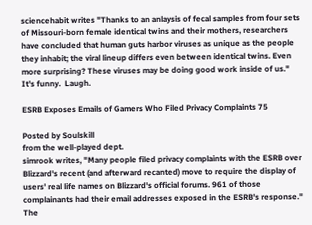sciencehabit writes "Thanks to an anlaysis of fecal samples from four sets of Missouri-born female identical twins and their mothers, researchers have concluded that human guts harbor viruses as unique as the people they inhabit; the viral lineup differs even between identical twins. Even more surprising? These viruses may be doing good work inside of us."
It's funny.  Laugh.

ESRB Exposes Emails of Gamers Who Filed Privacy Complaints 75

Posted by Soulskill
from the well-played dept.
simrook writes, "Many people filed privacy complaints with the ESRB over Blizzard's recent (and afterward recanted) move to require the display of users' real life names on Blizzard's official forums. 961 of those complainants had their email addresses exposed in the ESRB's response." The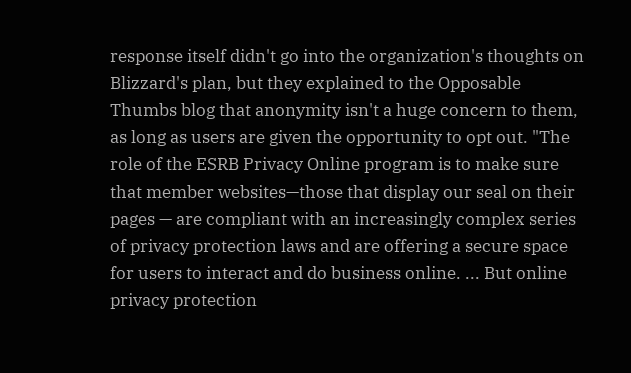response itself didn't go into the organization's thoughts on Blizzard's plan, but they explained to the Opposable Thumbs blog that anonymity isn't a huge concern to them, as long as users are given the opportunity to opt out. "The role of the ESRB Privacy Online program is to make sure that member websites—those that display our seal on their pages — are compliant with an increasingly complex series of privacy protection laws and are offering a secure space for users to interact and do business online. ... But online privacy protection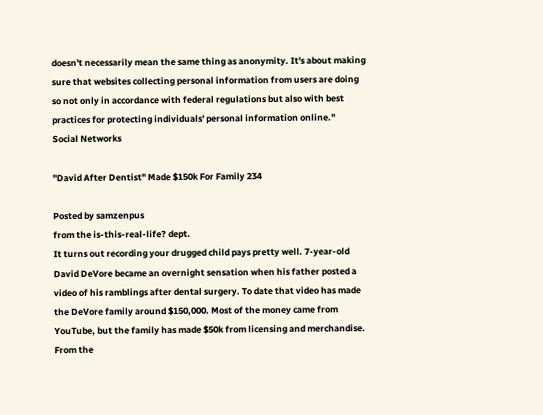doesn't necessarily mean the same thing as anonymity. It's about making sure that websites collecting personal information from users are doing so not only in accordance with federal regulations but also with best practices for protecting individuals' personal information online."
Social Networks

"David After Dentist" Made $150k For Family 234

Posted by samzenpus
from the is-this-real-life? dept.
It turns out recording your drugged child pays pretty well. 7-year-old David DeVore became an overnight sensation when his father posted a video of his ramblings after dental surgery. To date that video has made the DeVore family around $150,000. Most of the money came from YouTube, but the family has made $50k from licensing and merchandise. From the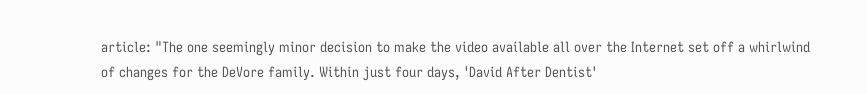article: "The one seemingly minor decision to make the video available all over the Internet set off a whirlwind of changes for the DeVore family. Within just four days, 'David After Dentist'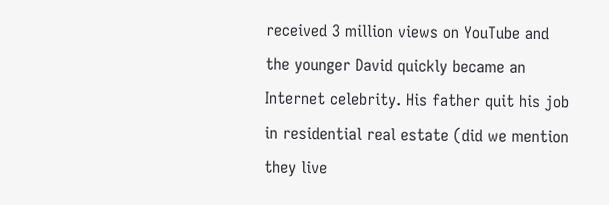received 3 million views on YouTube and the younger David quickly became an Internet celebrity. His father quit his job in residential real estate (did we mention they live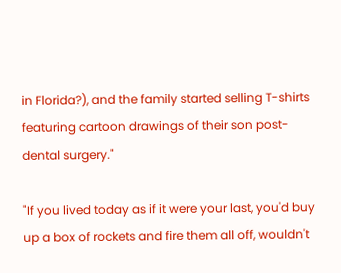in Florida?), and the family started selling T-shirts featuring cartoon drawings of their son post-dental surgery."

"If you lived today as if it were your last, you'd buy up a box of rockets and fire them all off, wouldn't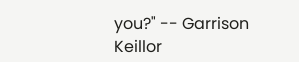you?" -- Garrison Keillor